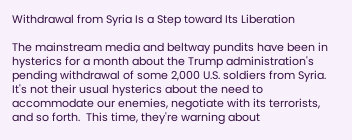Withdrawal from Syria Is a Step toward Its Liberation

The mainstream media and beltway pundits have been in hysterics for a month about the Trump administration's pending withdrawal of some 2,000 U.S. soldiers from Syria.  It's not their usual hysterics about the need to accommodate our enemies, negotiate with its terrorists, and so forth.  This time, they're warning about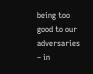being too good to our adversaries – in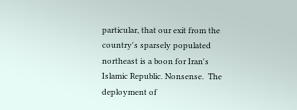particular, that our exit from the country's sparsely populated northeast is a boon for Iran's Islamic Republic. Nonsense.  The deployment of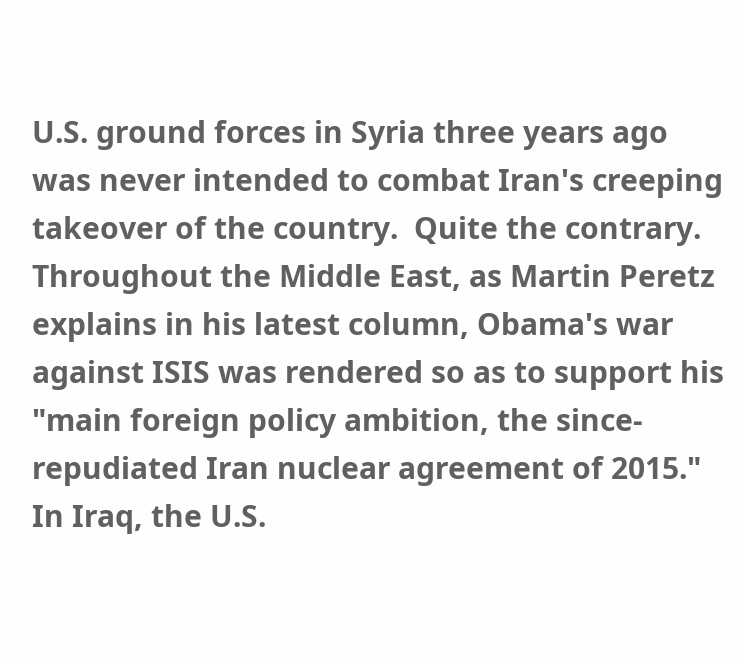U.S. ground forces in Syria three years ago was never intended to combat Iran's creeping takeover of the country.  Quite the contrary. Throughout the Middle East, as Martin Peretz explains in his latest column, Obama's war against ISIS was rendered so as to support his "main foreign policy ambition, the since-repudiated Iran nuclear agreement of 2015."  In Iraq, the U.S.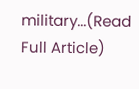military...(Read Full Article)